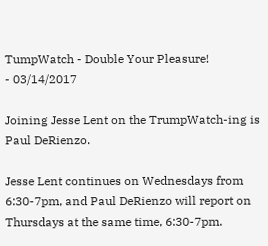TumpWatch - Double Your Pleasure!
- 03/14/2017

Joining Jesse Lent on the TrumpWatch-ing is Paul DeRienzo.

Jesse Lent continues on Wednesdays from 6:30-7pm, and Paul DeRienzo will report on Thursdays at the same time, 6:30-7pm.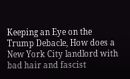Keeping an Eye on the Trump Debacle, How does a New York City landlord with bad hair and fascist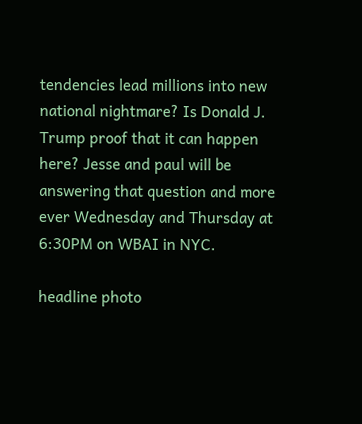tendencies lead millions into new national nightmare? Is Donald J. Trump proof that it can happen here? Jesse and paul will be answering that question and more ever Wednesday and Thursday at 6:30PM on WBAI in NYC.

headline photo